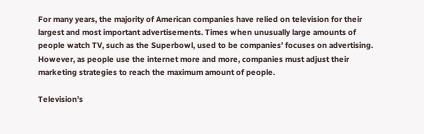For many years, the majority of American companies have relied on television for their largest and most important advertisements. Times when unusually large amounts of people watch TV, such as the Superbowl, used to be companies’ focuses on advertising. However, as people use the internet more and more, companies must adjust their marketing strategies to reach the maximum amount of people.

Television’s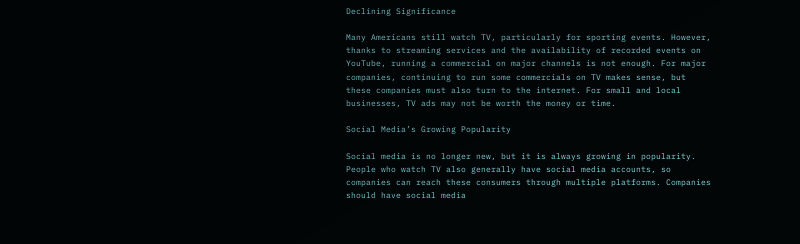Declining Significance

Many Americans still watch TV, particularly for sporting events. However, thanks to streaming services and the availability of recorded events on YouTube, running a commercial on major channels is not enough. For major companies, continuing to run some commercials on TV makes sense, but these companies must also turn to the internet. For small and local businesses, TV ads may not be worth the money or time.

Social Media’s Growing Popularity

Social media is no longer new, but it is always growing in popularity. People who watch TV also generally have social media accounts, so companies can reach these consumers through multiple platforms. Companies should have social media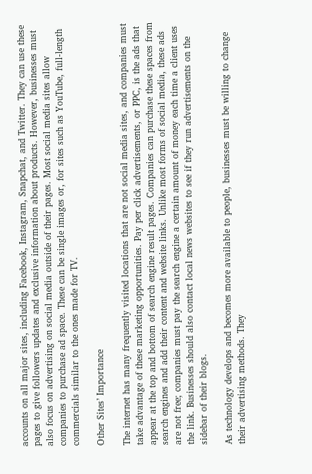accounts on all major sites, including Facebook, Instagram, Snapchat, and Twitter. They can use these pages to give followers updates and exclusive information about products. However, businesses must also focus on advertising on social media outside of their pages. Most social media sites allow companies to purchase ad space. These can be single images or, for sites such as YouTube, full-length commercials similar to the ones made for TV.

Other Sites’ Importance

The internet has many frequently visited locations that are not social media sites, and companies must take advantage of these marketing opportunities. Pay per click advertisements, or PPC, is the ads that appear at the top and bottom of search engine result pages. Companies can purchase these spaces from search engines and add their content and website links. Unlike most forms of social media, these ads are not free; companies must pay the search engine a certain amount of money each time a client uses the link. Businesses should also contact local news websites to see if they run advertisements on the sidebar of their blogs.

As technology develops and becomes more available to people, businesses must be willing to change their advertising methods. They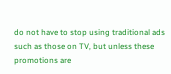do not have to stop using traditional ads such as those on TV, but unless these promotions are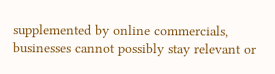supplemented by online commercials, businesses cannot possibly stay relevant or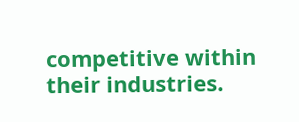competitive within their industries.